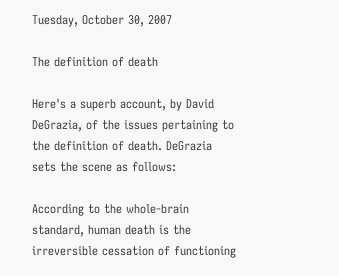Tuesday, October 30, 2007

The definition of death

Here's a superb account, by David DeGrazia, of the issues pertaining to the definition of death. DeGrazia sets the scene as follows:

According to the whole-brain standard, human death is the irreversible cessation of functioning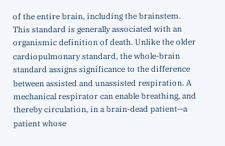of the entire brain, including the brainstem. This standard is generally associated with an organismic definition of death. Unlike the older cardiopulmonary standard, the whole-brain standard assigns significance to the difference between assisted and unassisted respiration. A mechanical respirator can enable breathing, and thereby circulation, in a brain-dead patient—a patient whose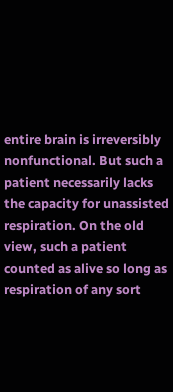entire brain is irreversibly nonfunctional. But such a patient necessarily lacks the capacity for unassisted respiration. On the old view, such a patient counted as alive so long as respiration of any sort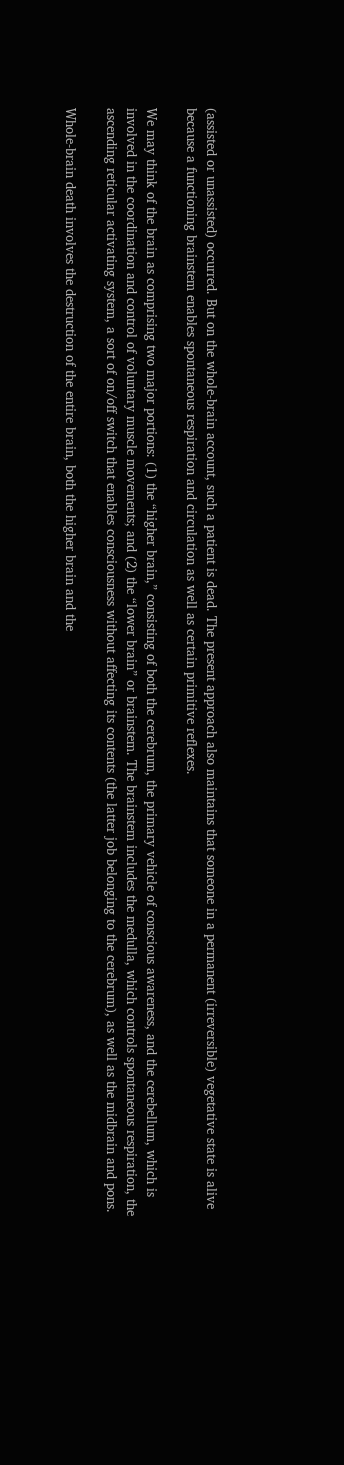(assisted or unassisted) occurred. But on the whole-brain account, such a patient is dead. The present approach also maintains that someone in a permanent (irreversible) vegetative state is alive because a functioning brainstem enables spontaneous respiration and circulation as well as certain primitive reflexes.

We may think of the brain as comprising two major portions: (1) the “higher brain,” consisting of both the cerebrum, the primary vehicle of conscious awareness, and the cerebellum, which is involved in the coordination and control of voluntary muscle movements; and (2) the “lower brain” or brainstem. The brainstem includes the medulla, which controls spontaneous respiration, the ascending reticular activating system, a sort of on/off switch that enables consciousness without affecting its contents (the latter job belonging to the cerebrum), as well as the midbrain and pons.

Whole-brain death involves the destruction of the entire brain, both the higher brain and the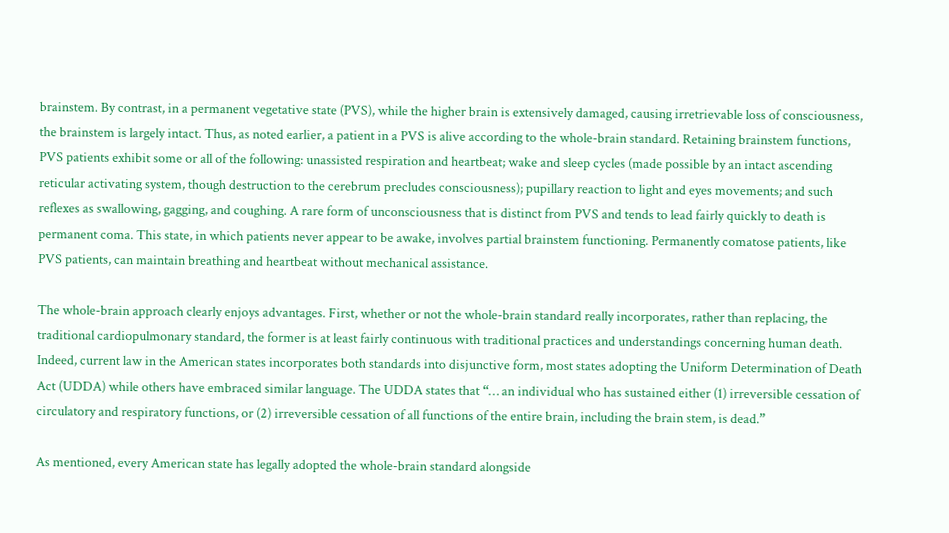brainstem. By contrast, in a permanent vegetative state (PVS), while the higher brain is extensively damaged, causing irretrievable loss of consciousness, the brainstem is largely intact. Thus, as noted earlier, a patient in a PVS is alive according to the whole-brain standard. Retaining brainstem functions, PVS patients exhibit some or all of the following: unassisted respiration and heartbeat; wake and sleep cycles (made possible by an intact ascending reticular activating system, though destruction to the cerebrum precludes consciousness); pupillary reaction to light and eyes movements; and such reflexes as swallowing, gagging, and coughing. A rare form of unconsciousness that is distinct from PVS and tends to lead fairly quickly to death is permanent coma. This state, in which patients never appear to be awake, involves partial brainstem functioning. Permanently comatose patients, like PVS patients, can maintain breathing and heartbeat without mechanical assistance.

The whole-brain approach clearly enjoys advantages. First, whether or not the whole-brain standard really incorporates, rather than replacing, the traditional cardiopulmonary standard, the former is at least fairly continuous with traditional practices and understandings concerning human death. Indeed, current law in the American states incorporates both standards into disjunctive form, most states adopting the Uniform Determination of Death Act (UDDA) while others have embraced similar language. The UDDA states that “… an individual who has sustained either (1) irreversible cessation of circulatory and respiratory functions, or (2) irreversible cessation of all functions of the entire brain, including the brain stem, is dead.”

As mentioned, every American state has legally adopted the whole-brain standard alongside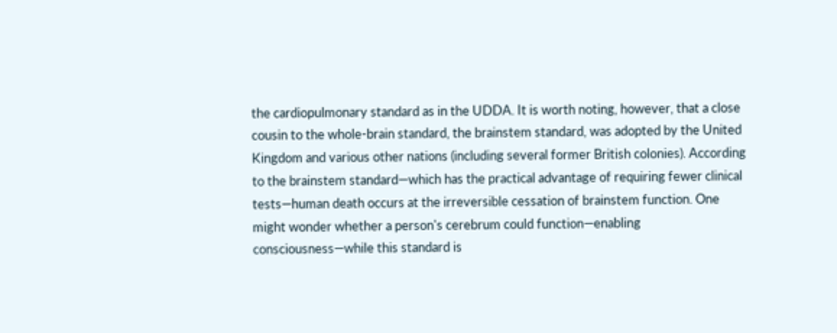the cardiopulmonary standard as in the UDDA. It is worth noting, however, that a close cousin to the whole-brain standard, the brainstem standard, was adopted by the United Kingdom and various other nations (including several former British colonies). According to the brainstem standard—which has the practical advantage of requiring fewer clinical tests—human death occurs at the irreversible cessation of brainstem function. One might wonder whether a person's cerebrum could function—enabling consciousness—while this standard is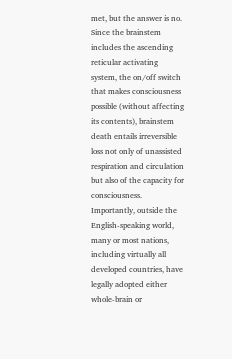met, but the answer is no. Since the brainstem includes the ascending reticular activating system, the on/off switch that makes consciousness possible (without affecting its contents), brainstem death entails irreversible loss not only of unassisted respiration and circulation but also of the capacity for consciousness. Importantly, outside the English-speaking world, many or most nations, including virtually all developed countries, have legally adopted either whole-brain or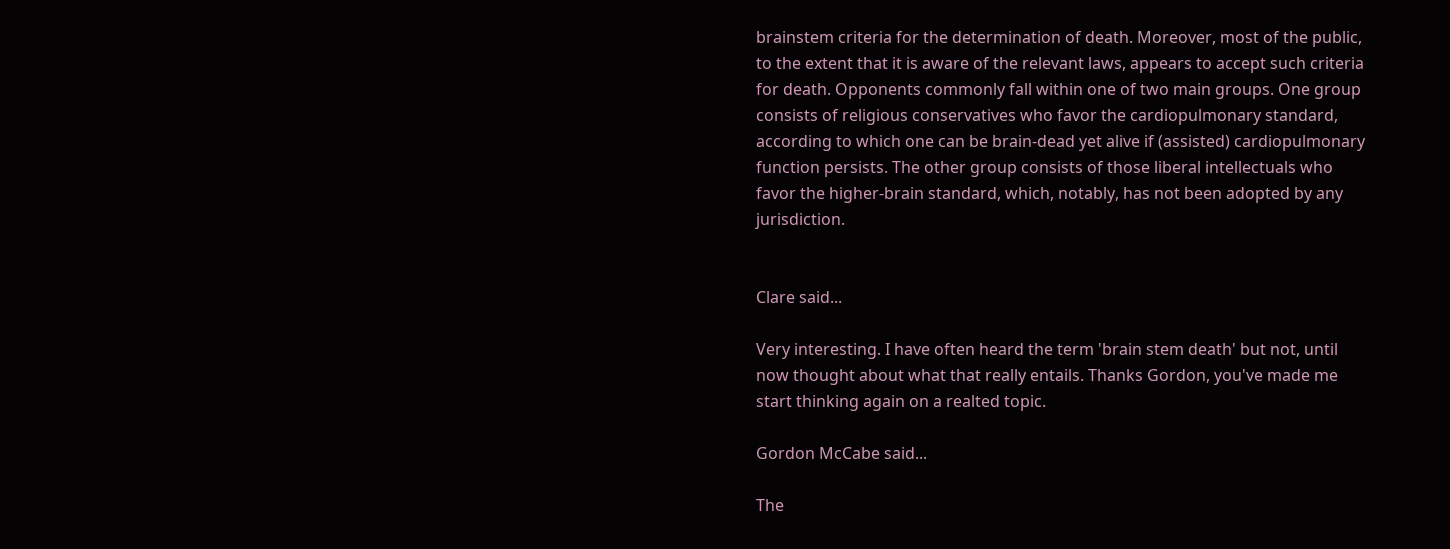brainstem criteria for the determination of death. Moreover, most of the public, to the extent that it is aware of the relevant laws, appears to accept such criteria for death. Opponents commonly fall within one of two main groups. One group consists of religious conservatives who favor the cardiopulmonary standard, according to which one can be brain-dead yet alive if (assisted) cardiopulmonary function persists. The other group consists of those liberal intellectuals who favor the higher-brain standard, which, notably, has not been adopted by any jurisdiction.


Clare said...

Very interesting. I have often heard the term 'brain stem death' but not, until now thought about what that really entails. Thanks Gordon, you've made me start thinking again on a realted topic.

Gordon McCabe said...

The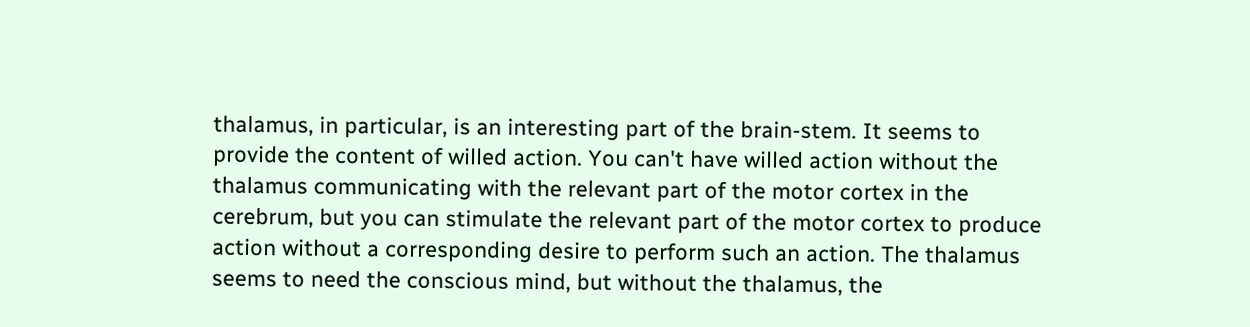thalamus, in particular, is an interesting part of the brain-stem. It seems to provide the content of willed action. You can't have willed action without the thalamus communicating with the relevant part of the motor cortex in the cerebrum, but you can stimulate the relevant part of the motor cortex to produce action without a corresponding desire to perform such an action. The thalamus seems to need the conscious mind, but without the thalamus, the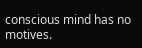conscious mind has no motives.